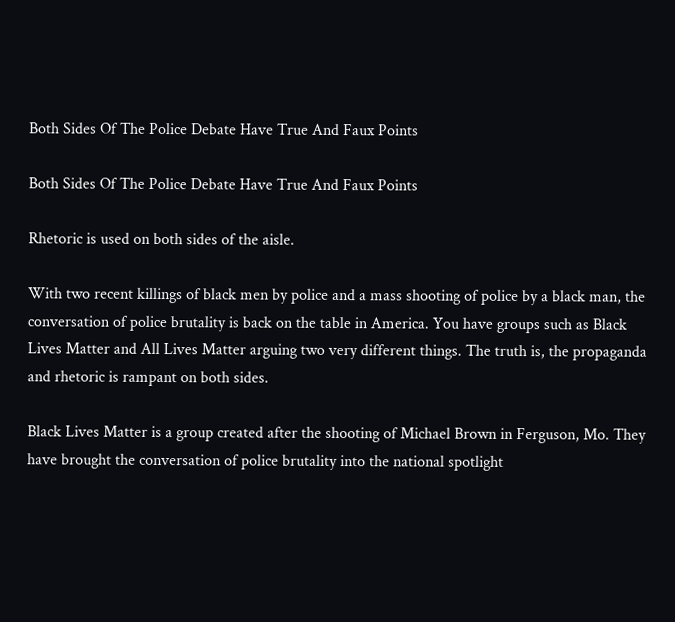Both Sides Of The Police Debate Have True And Faux Points

Both Sides Of The Police Debate Have True And Faux Points

Rhetoric is used on both sides of the aisle.

With two recent killings of black men by police and a mass shooting of police by a black man, the conversation of police brutality is back on the table in America. You have groups such as Black Lives Matter and All Lives Matter arguing two very different things. The truth is, the propaganda and rhetoric is rampant on both sides.

Black Lives Matter is a group created after the shooting of Michael Brown in Ferguson, Mo. They have brought the conversation of police brutality into the national spotlight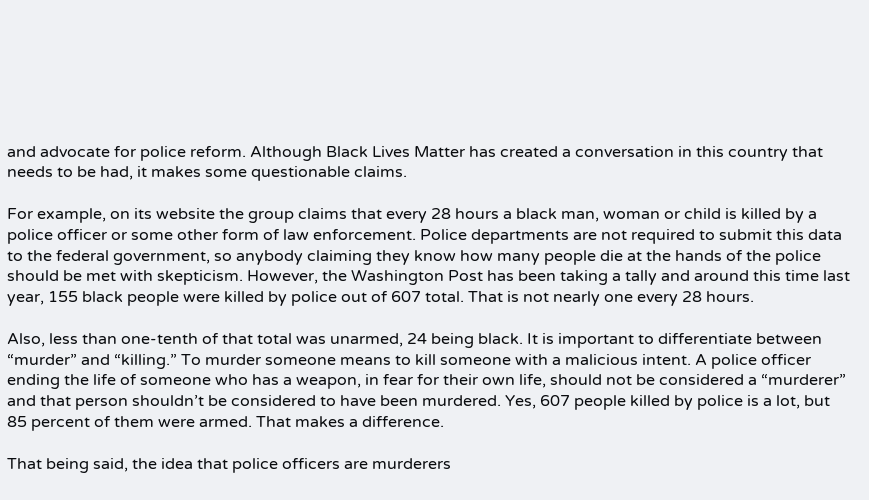and advocate for police reform. Although Black Lives Matter has created a conversation in this country that needs to be had, it makes some questionable claims.

For example, on its website the group claims that every 28 hours a black man, woman or child is killed by a police officer or some other form of law enforcement. Police departments are not required to submit this data to the federal government, so anybody claiming they know how many people die at the hands of the police should be met with skepticism. However, the Washington Post has been taking a tally and around this time last year, 155 black people were killed by police out of 607 total. That is not nearly one every 28 hours.

Also, less than one-tenth of that total was unarmed, 24 being black. It is important to differentiate between “murder” and “killing.” To murder someone means to kill someone with a malicious intent. A police officer ending the life of someone who has a weapon, in fear for their own life, should not be considered a “murderer” and that person shouldn’t be considered to have been murdered. Yes, 607 people killed by police is a lot, but 85 percent of them were armed. That makes a difference.

That being said, the idea that police officers are murderers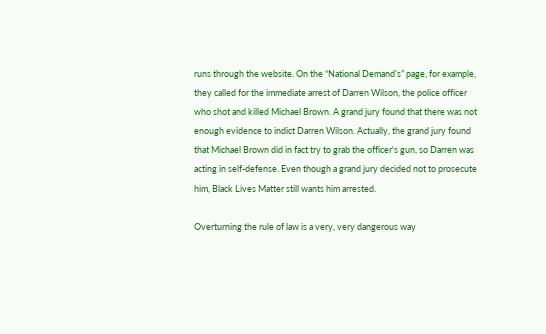runs through the website. On the “National Demand’s” page, for example, they called for the immediate arrest of Darren Wilson, the police officer who shot and killed Michael Brown. A grand jury found that there was not enough evidence to indict Darren Wilson. Actually, the grand jury found that Michael Brown did in fact try to grab the officer's gun, so Darren was acting in self-defense. Even though a grand jury decided not to prosecute him, Black Lives Matter still wants him arrested.

Overturning the rule of law is a very, very dangerous way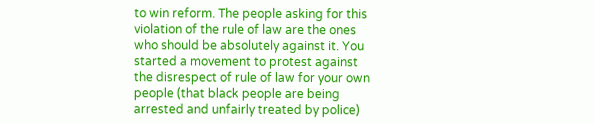to win reform. The people asking for this violation of the rule of law are the ones who should be absolutely against it. You started a movement to protest against the disrespect of rule of law for your own people (that black people are being arrested and unfairly treated by police)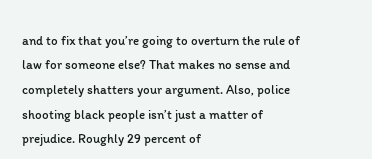and to fix that you’re going to overturn the rule of law for someone else? That makes no sense and completely shatters your argument. Also, police shooting black people isn’t just a matter of prejudice. Roughly 29 percent of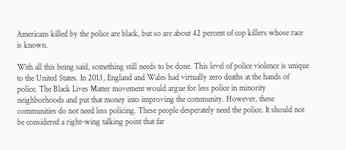Americans killed by the police are black, but so are about 42 percent of cop killers whose race is known.

With all this being said, something still needs to be done. This level of police violence is unique to the United States. In 2013, England and Wales had virtually zero deaths at the hands of police. The Black Lives Matter movement would argue for less police in minority neighborhoods and put that money into improving the community. However, these communities do not need less policing. These people desperately need the police. It should not be considered a right-wing talking point that far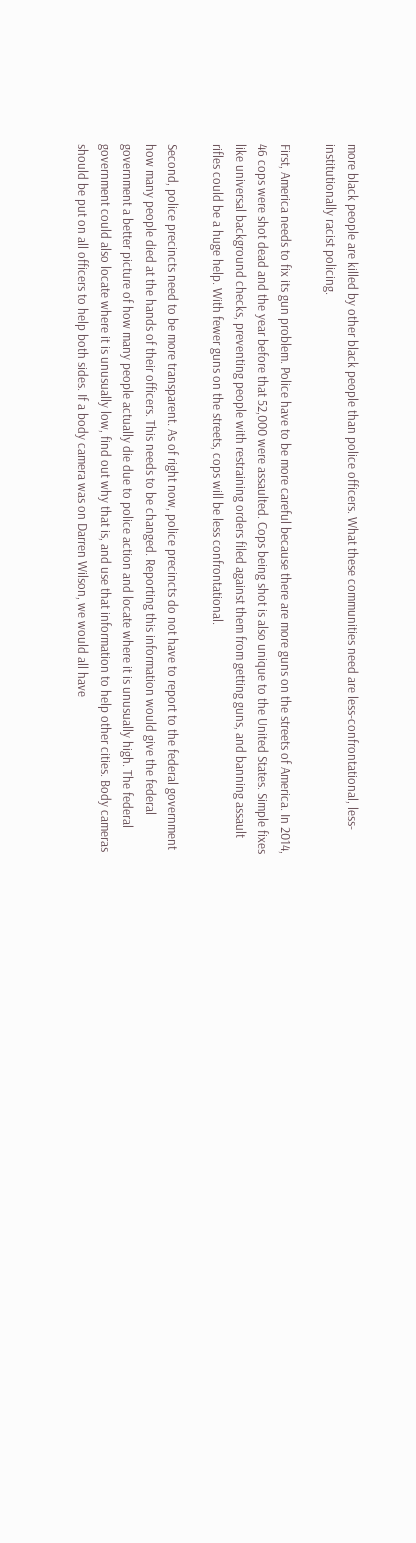more black people are killed by other black people than police officers. What these communities need are less-confrontational, less-institutionally racist policing.

First, America needs to fix its gun problem. Police have to be more careful because there are more guns on the streets of America. In 2014, 46 cops were shot dead and the year before that 52,000 were assaulted. Cops being shot is also unique to the United States. Simple fixes like universal background checks, preventing people with restraining orders filed against them from getting guns, and banning assault rifles could be a huge help. With fewer guns on the streets, cops will be less confrontational.

Second, police precincts need to be more transparent. As of right now, police precincts do not have to report to the federal government how many people died at the hands of their officers. This needs to be changed. Reporting this information would give the federal government a better picture of how many people actually die due to police action and locate where it is unusually high. The federal government could also locate where it is unusually low, find out why that is, and use that information to help other cities. Body cameras should be put on all officers to help both sides. If a body camera was on Darren Wilson, we would all have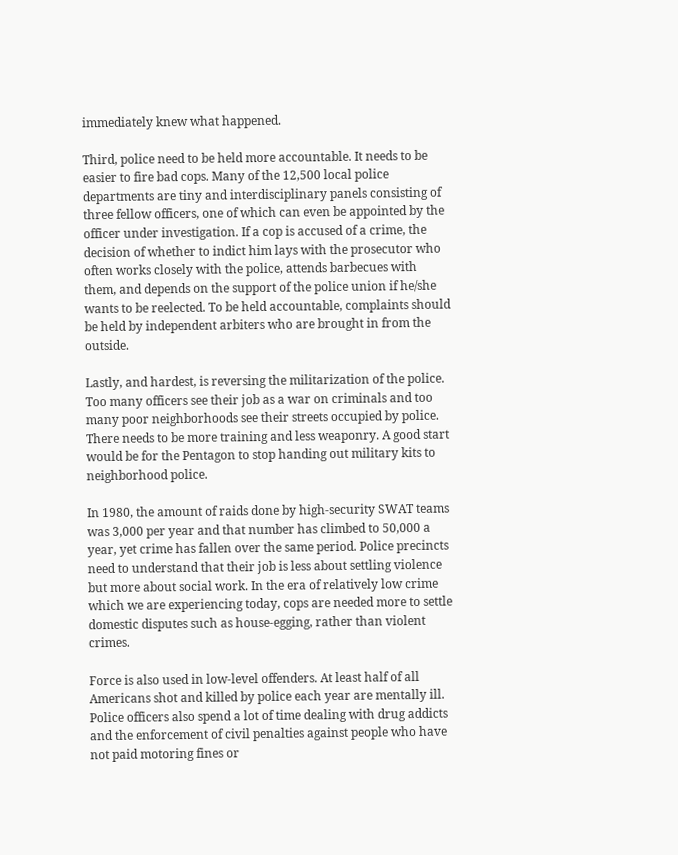immediately knew what happened.

Third, police need to be held more accountable. It needs to be easier to fire bad cops. Many of the 12,500 local police departments are tiny and interdisciplinary panels consisting of three fellow officers, one of which can even be appointed by the officer under investigation. If a cop is accused of a crime, the decision of whether to indict him lays with the prosecutor who often works closely with the police, attends barbecues with them, and depends on the support of the police union if he/she wants to be reelected. To be held accountable, complaints should be held by independent arbiters who are brought in from the outside.

Lastly, and hardest, is reversing the militarization of the police. Too many officers see their job as a war on criminals and too many poor neighborhoods see their streets occupied by police. There needs to be more training and less weaponry. A good start would be for the Pentagon to stop handing out military kits to neighborhood police.

In 1980, the amount of raids done by high-security SWAT teams was 3,000 per year and that number has climbed to 50,000 a year, yet crime has fallen over the same period. Police precincts need to understand that their job is less about settling violence but more about social work. In the era of relatively low crime which we are experiencing today, cops are needed more to settle domestic disputes such as house-egging, rather than violent crimes.

Force is also used in low-level offenders. At least half of all Americans shot and killed by police each year are mentally ill. Police officers also spend a lot of time dealing with drug addicts and the enforcement of civil penalties against people who have not paid motoring fines or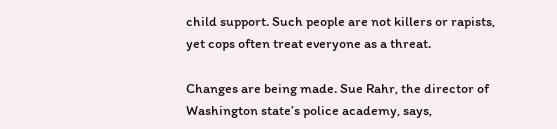child support. Such people are not killers or rapists, yet cops often treat everyone as a threat.

Changes are being made. Sue Rahr, the director of Washington state’s police academy, says,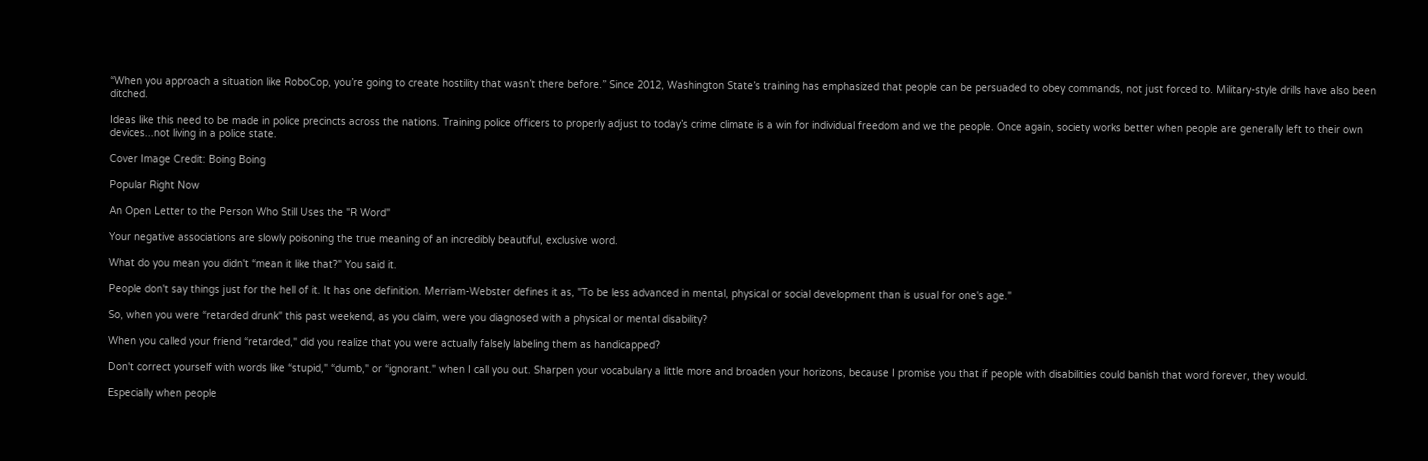“When you approach a situation like RoboCop, you’re going to create hostility that wasn’t there before.” Since 2012, Washington State’s training has emphasized that people can be persuaded to obey commands, not just forced to. Military-style drills have also been ditched.

Ideas like this need to be made in police precincts across the nations. Training police officers to properly adjust to today’s crime climate is a win for individual freedom and we the people. Once again, society works better when people are generally left to their own devices...not living in a police state.

Cover Image Credit: Boing Boing

Popular Right Now

An Open Letter to the Person Who Still Uses the "R Word"

Your negative associations are slowly poisoning the true meaning of an incredibly beautiful, exclusive word.

What do you mean you didn't “mean it like that?" You said it.

People don't say things just for the hell of it. It has one definition. Merriam-Webster defines it as, "To be less advanced in mental, physical or social development than is usual for one's age."

So, when you were “retarded drunk" this past weekend, as you claim, were you diagnosed with a physical or mental disability?

When you called your friend “retarded," did you realize that you were actually falsely labeling them as handicapped?

Don't correct yourself with words like “stupid," “dumb," or “ignorant." when I call you out. Sharpen your vocabulary a little more and broaden your horizons, because I promise you that if people with disabilities could banish that word forever, they would.

Especially when people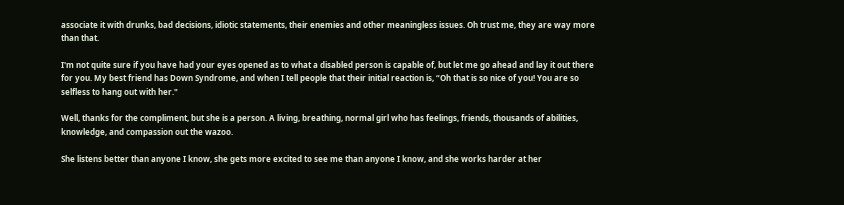associate it with drunks, bad decisions, idiotic statements, their enemies and other meaningless issues. Oh trust me, they are way more than that.

I'm not quite sure if you have had your eyes opened as to what a disabled person is capable of, but let me go ahead and lay it out there for you. My best friend has Down Syndrome, and when I tell people that their initial reaction is, “Oh that is so nice of you! You are so selfless to hang out with her."

Well, thanks for the compliment, but she is a person. A living, breathing, normal girl who has feelings, friends, thousands of abilities, knowledge, and compassion out the wazoo.

She listens better than anyone I know, she gets more excited to see me than anyone I know, and she works harder at her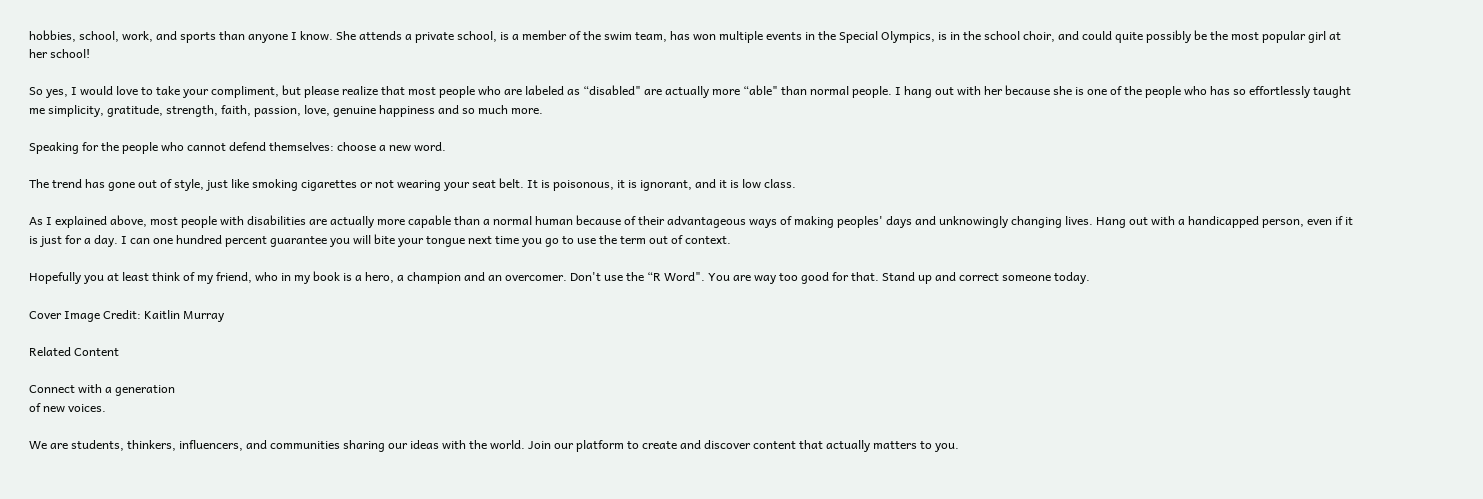hobbies, school, work, and sports than anyone I know. She attends a private school, is a member of the swim team, has won multiple events in the Special Olympics, is in the school choir, and could quite possibly be the most popular girl at her school!

So yes, I would love to take your compliment, but please realize that most people who are labeled as “disabled" are actually more “able" than normal people. I hang out with her because she is one of the people who has so effortlessly taught me simplicity, gratitude, strength, faith, passion, love, genuine happiness and so much more.

Speaking for the people who cannot defend themselves: choose a new word.

The trend has gone out of style, just like smoking cigarettes or not wearing your seat belt. It is poisonous, it is ignorant, and it is low class.

As I explained above, most people with disabilities are actually more capable than a normal human because of their advantageous ways of making peoples' days and unknowingly changing lives. Hang out with a handicapped person, even if it is just for a day. I can one hundred percent guarantee you will bite your tongue next time you go to use the term out of context.

Hopefully you at least think of my friend, who in my book is a hero, a champion and an overcomer. Don't use the “R Word". You are way too good for that. Stand up and correct someone today.

Cover Image Credit: Kaitlin Murray

Related Content

Connect with a generation
of new voices.

We are students, thinkers, influencers, and communities sharing our ideas with the world. Join our platform to create and discover content that actually matters to you.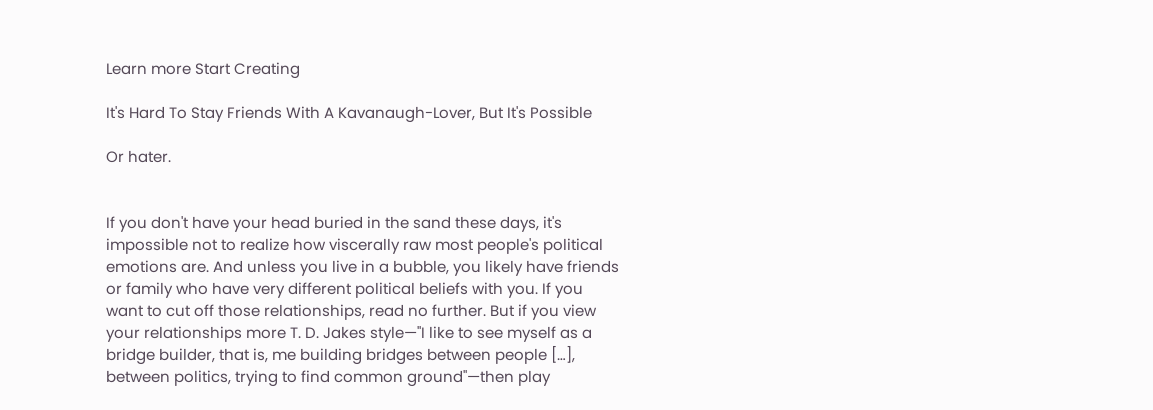Learn more Start Creating

It's Hard To Stay Friends With A Kavanaugh-Lover, But It's Possible

Or hater.


If you don't have your head buried in the sand these days, it's impossible not to realize how viscerally raw most people's political emotions are. And unless you live in a bubble, you likely have friends or family who have very different political beliefs with you. If you want to cut off those relationships, read no further. But if you view your relationships more T. D. Jakes style—"I like to see myself as a bridge builder, that is, me building bridges between people […], between politics, trying to find common ground"—then play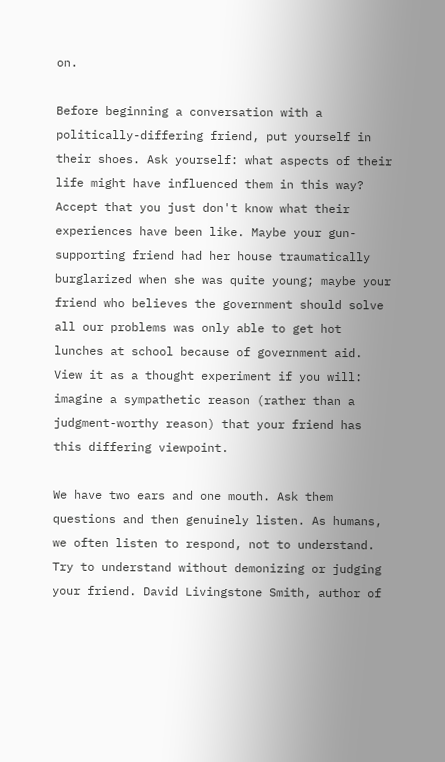on.

Before beginning a conversation with a politically-differing friend, put yourself in their shoes. Ask yourself: what aspects of their life might have influenced them in this way? Accept that you just don't know what their experiences have been like. Maybe your gun-supporting friend had her house traumatically burglarized when she was quite young; maybe your friend who believes the government should solve all our problems was only able to get hot lunches at school because of government aid. View it as a thought experiment if you will: imagine a sympathetic reason (rather than a judgment-worthy reason) that your friend has this differing viewpoint.

We have two ears and one mouth. Ask them questions and then genuinely listen. As humans, we often listen to respond, not to understand. Try to understand without demonizing or judging your friend. David Livingstone Smith, author of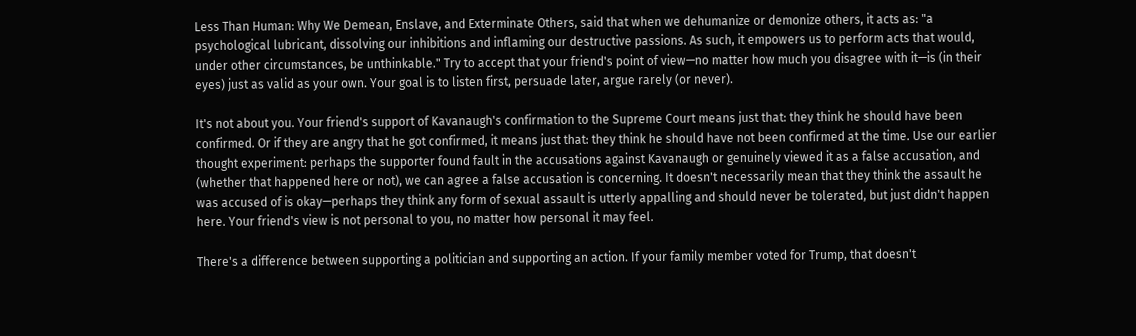Less Than Human: Why We Demean, Enslave, and Exterminate Others, said that when we dehumanize or demonize others, it acts as: "a psychological lubricant, dissolving our inhibitions and inflaming our destructive passions. As such, it empowers us to perform acts that would, under other circumstances, be unthinkable." Try to accept that your friend's point of view—no matter how much you disagree with it—is (in their eyes) just as valid as your own. Your goal is to listen first, persuade later, argue rarely (or never).

It's not about you. Your friend's support of Kavanaugh's confirmation to the Supreme Court means just that: they think he should have been confirmed. Or if they are angry that he got confirmed, it means just that: they think he should have not been confirmed at the time. Use our earlier thought experiment: perhaps the supporter found fault in the accusations against Kavanaugh or genuinely viewed it as a false accusation, and (whether that happened here or not), we can agree a false accusation is concerning. It doesn't necessarily mean that they think the assault he was accused of is okay—perhaps they think any form of sexual assault is utterly appalling and should never be tolerated, but just didn't happen here. Your friend's view is not personal to you, no matter how personal it may feel.

There's a difference between supporting a politician and supporting an action. If your family member voted for Trump, that doesn't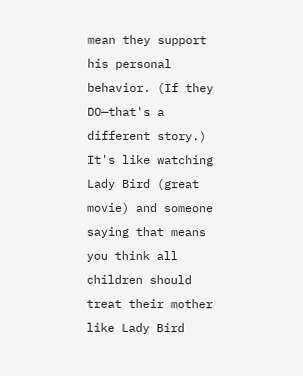mean they support his personal behavior. (If they DO—that's a different story.) It's like watching Lady Bird (great movie) and someone saying that means you think all children should treat their mother like Lady Bird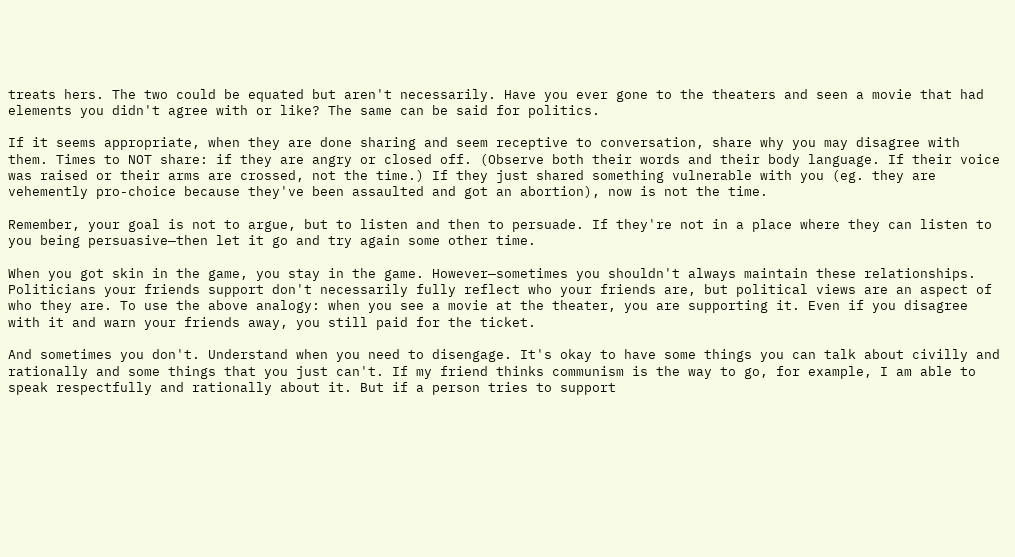treats hers. The two could be equated but aren't necessarily. Have you ever gone to the theaters and seen a movie that had elements you didn't agree with or like? The same can be said for politics.

If it seems appropriate, when they are done sharing and seem receptive to conversation, share why you may disagree with them. Times to NOT share: if they are angry or closed off. (Observe both their words and their body language. If their voice was raised or their arms are crossed, not the time.) If they just shared something vulnerable with you (eg. they are vehemently pro-choice because they've been assaulted and got an abortion), now is not the time.

Remember, your goal is not to argue, but to listen and then to persuade. If they're not in a place where they can listen to you being persuasive—then let it go and try again some other time.

When you got skin in the game, you stay in the game. However—sometimes you shouldn't always maintain these relationships. Politicians your friends support don't necessarily fully reflect who your friends are, but political views are an aspect of who they are. To use the above analogy: when you see a movie at the theater, you are supporting it. Even if you disagree with it and warn your friends away, you still paid for the ticket.

And sometimes you don't. Understand when you need to disengage. It's okay to have some things you can talk about civilly and rationally and some things that you just can't. If my friend thinks communism is the way to go, for example, I am able to speak respectfully and rationally about it. But if a person tries to support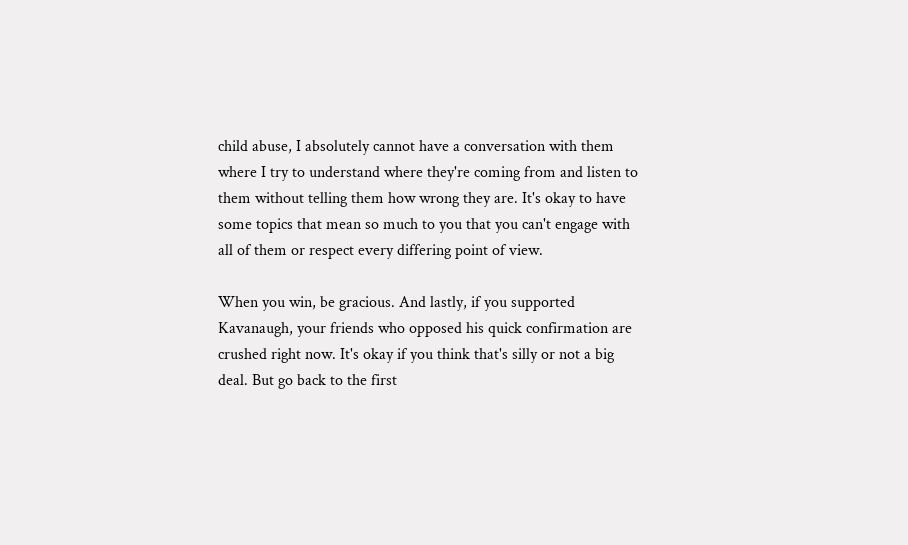child abuse, I absolutely cannot have a conversation with them where I try to understand where they're coming from and listen to them without telling them how wrong they are. It's okay to have some topics that mean so much to you that you can't engage with all of them or respect every differing point of view.

When you win, be gracious. And lastly, if you supported Kavanaugh, your friends who opposed his quick confirmation are crushed right now. It's okay if you think that's silly or not a big deal. But go back to the first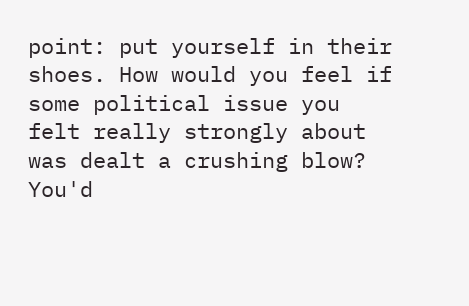point: put yourself in their shoes. How would you feel if some political issue you felt really strongly about was dealt a crushing blow? You'd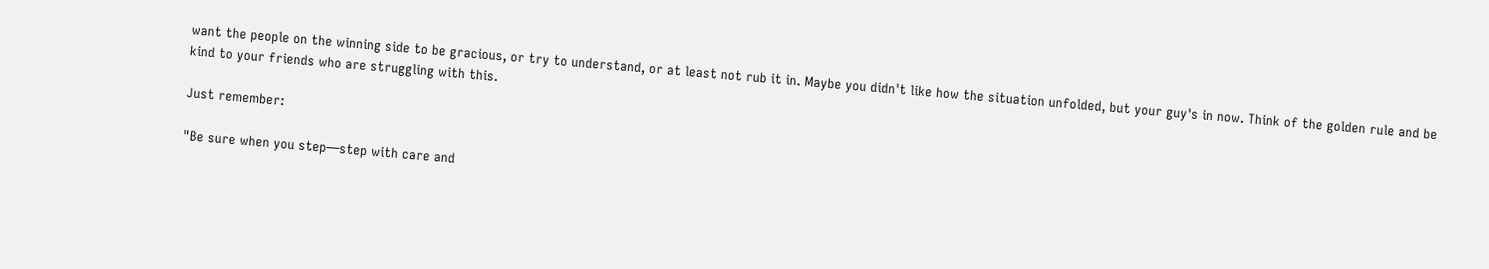want the people on the winning side to be gracious, or try to understand, or at least not rub it in. Maybe you didn't like how the situation unfolded, but your guy's in now. Think of the golden rule and be kind to your friends who are struggling with this.

Just remember:

"Be sure when you step—step with care and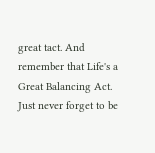great tact. And remember that Life's a Great Balancing Act. Just never forget to be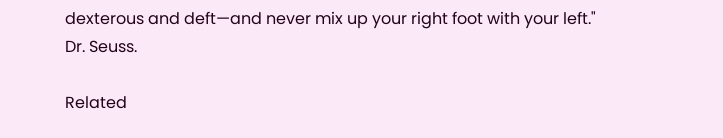dexterous and deft—and never mix up your right foot with your left."
Dr. Seuss.

Related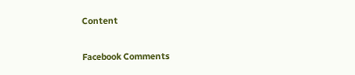Content

Facebook Comments